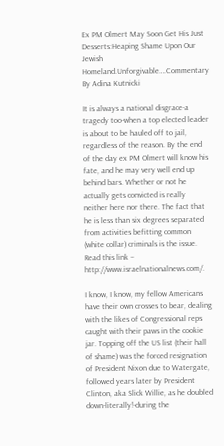Ex PM Olmert May Soon Get His Just Desserts:Heaping Shame Upon Our Jewish Homeland.Unforgivable….Commentary By Adina Kutnicki

It is always a national disgrace-a tragedy too-when a top elected leader is about to be hauled off to jail, regardless of the reason. By the end of the day ex PM Olmert will know his fate, and he may very well end up behind bars. Whether or not he actually gets convicted is really neither here nor there. The fact that he is less than six degrees separated from activities befitting common (white collar) criminals is the issue. Read this link – http://www.israelnationalnews.com/.

I know, I know, my fellow Americans have their own crosses to bear, dealing with the likes of Congressional reps caught with their paws in the cookie jar. Topping off the US list (their hall of shame) was the forced resignation of President Nixon due to Watergate, followed years later by President Clinton, aka Slick Willie, as he doubled down-literally!-during the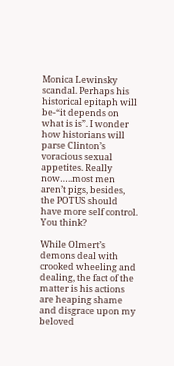Monica Lewinsky scandal. Perhaps his historical epitaph will be-“it depends on what is is”. I wonder how historians will parse Clinton’s voracious sexual appetites. Really now…..most men aren’t pigs, besides, the POTUS should have more self control. You think?

While Olmert’s demons deal with crooked wheeling and dealing, the fact of the matter is his actions are heaping shame and disgrace upon my beloved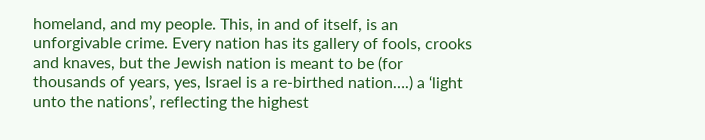homeland, and my people. This, in and of itself, is an unforgivable crime. Every nation has its gallery of fools, crooks and knaves, but the Jewish nation is meant to be (for thousands of years, yes, Israel is a re-birthed nation….) a ‘light unto the nations’, reflecting the highest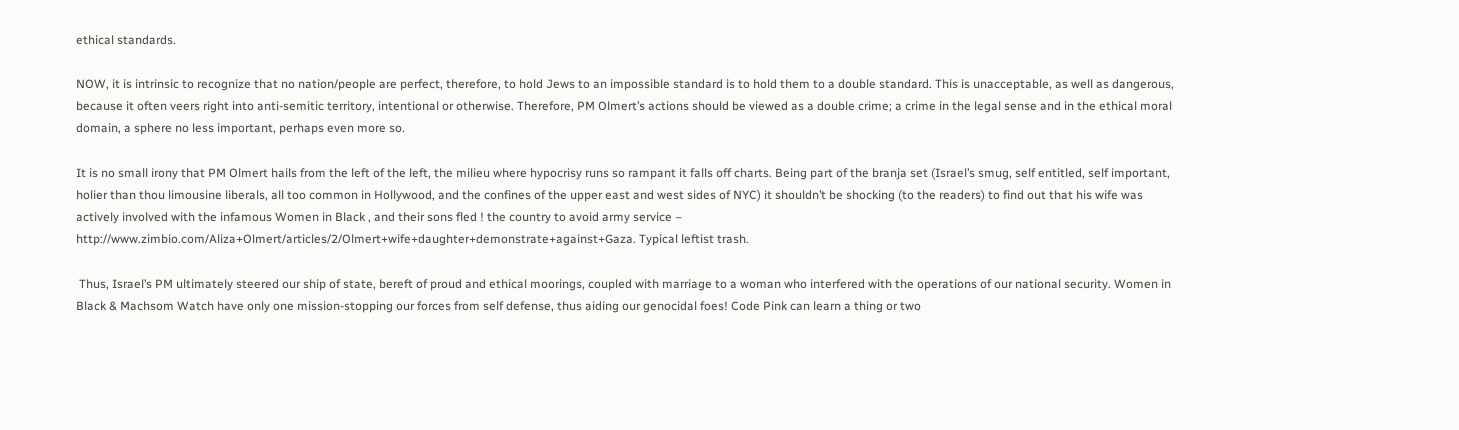ethical standards.

NOW, it is intrinsic to recognize that no nation/people are perfect, therefore, to hold Jews to an impossible standard is to hold them to a double standard. This is unacceptable, as well as dangerous, because it often veers right into anti-semitic territory, intentional or otherwise. Therefore, PM Olmert’s actions should be viewed as a double crime; a crime in the legal sense and in the ethical moral domain, a sphere no less important, perhaps even more so.

It is no small irony that PM Olmert hails from the left of the left, the milieu where hypocrisy runs so rampant it falls off charts. Being part of the branja set (Israel’s smug, self entitled, self important, holier than thou limousine liberals, all too common in Hollywood, and the confines of the upper east and west sides of NYC) it shouldn’t be shocking (to the readers) to find out that his wife was actively involved with the infamous Women in Black , and their sons fled ! the country to avoid army service – http://www.zimbio.com/Aliza+Olmert/articles/2/Olmert+wife+daughter+demonstrate+against+Gaza. Typical leftist trash.

 Thus, Israel’s PM ultimately steered our ship of state, bereft of proud and ethical moorings, coupled with marriage to a woman who interfered with the operations of our national security. Women in Black & Machsom Watch have only one mission-stopping our forces from self defense, thus aiding our genocidal foes! Code Pink can learn a thing or two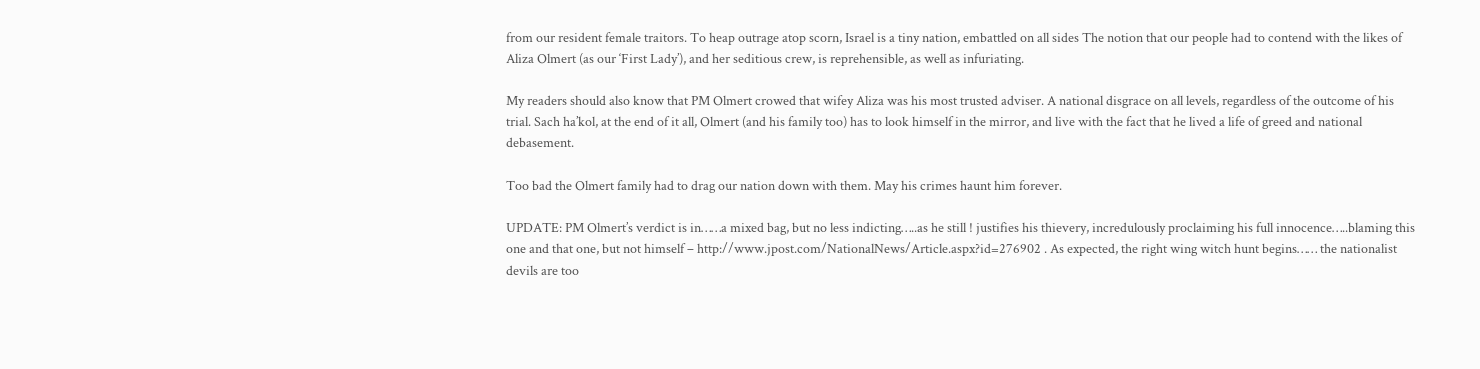from our resident female traitors. To heap outrage atop scorn, Israel is a tiny nation, embattled on all sides The notion that our people had to contend with the likes of Aliza Olmert (as our ‘First Lady’), and her seditious crew, is reprehensible, as well as infuriating.

My readers should also know that PM Olmert crowed that wifey Aliza was his most trusted adviser. A national disgrace on all levels, regardless of the outcome of his trial. Sach ha’kol, at the end of it all, Olmert (and his family too) has to look himself in the mirror, and live with the fact that he lived a life of greed and national debasement.

Too bad the Olmert family had to drag our nation down with them. May his crimes haunt him forever.

UPDATE: PM Olmert’s verdict is in……a mixed bag, but no less indicting…..as he still ! justifies his thievery, incredulously proclaiming his full innocence…..blaming this one and that one, but not himself – http://www.jpost.com/NationalNews/Article.aspx?id=276902 . As expected, the right wing witch hunt begins…… the nationalist devils are too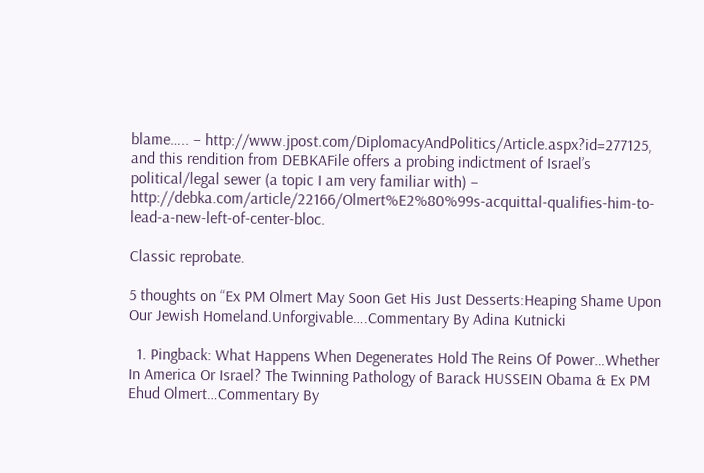blame….. – http://www.jpost.com/DiplomacyAndPolitics/Article.aspx?id=277125, and this rendition from DEBKAFile offers a probing indictment of Israel’s political/legal sewer (a topic I am very familiar with) – http://debka.com/article/22166/Olmert%E2%80%99s-acquittal-qualifies-him-to-lead-a-new-left-of-center-bloc.

Classic reprobate.

5 thoughts on “Ex PM Olmert May Soon Get His Just Desserts:Heaping Shame Upon Our Jewish Homeland.Unforgivable….Commentary By Adina Kutnicki

  1. Pingback: What Happens When Degenerates Hold The Reins Of Power…Whether In America Or Israel? The Twinning Pathology of Barack HUSSEIN Obama & Ex PM Ehud Olmert…Commentary By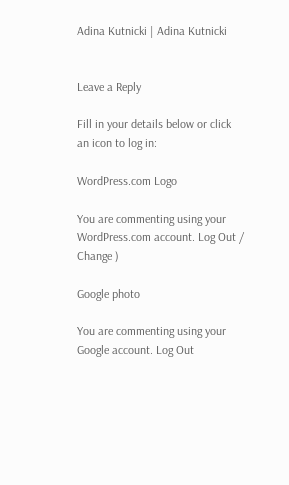Adina Kutnicki | Adina Kutnicki


Leave a Reply

Fill in your details below or click an icon to log in:

WordPress.com Logo

You are commenting using your WordPress.com account. Log Out /  Change )

Google photo

You are commenting using your Google account. Log Out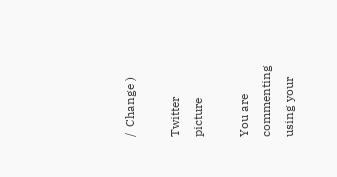/  Change )

Twitter picture

You are commenting using your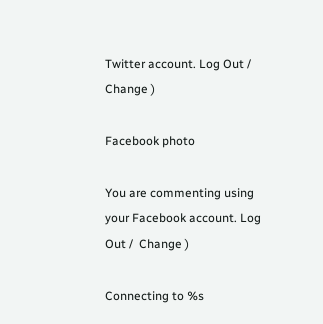Twitter account. Log Out /  Change )

Facebook photo

You are commenting using your Facebook account. Log Out /  Change )

Connecting to %s